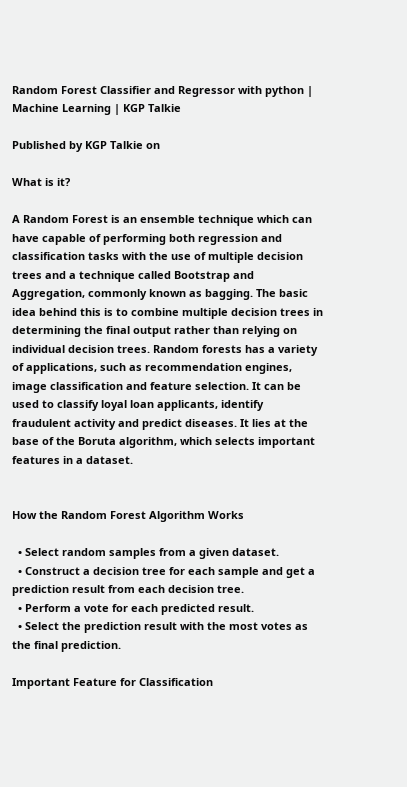Random Forest Classifier and Regressor with python | Machine Learning | KGP Talkie

Published by KGP Talkie on

What is it?

A Random Forest is an ensemble technique which can have capable of performing both regression and classification tasks with the use of multiple decision trees and a technique called Bootstrap and Aggregation, commonly known as bagging. The basic idea behind this is to combine multiple decision trees in determining the final output rather than relying on individual decision trees. Random forests has a variety of applications, such as recommendation engines, image classification and feature selection. It can be used to classify loyal loan applicants, identify fraudulent activity and predict diseases. It lies at the base of the Boruta algorithm, which selects important features in a dataset.


How the Random Forest Algorithm Works

  • Select random samples from a given dataset.
  • Construct a decision tree for each sample and get a prediction result from each decision tree.
  • Perform a vote for each predicted result.
  • Select the prediction result with the most votes as the final prediction.

Important Feature for Classification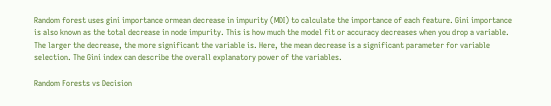Random forest uses gini importance ormean decrease in impurity (MDI) to calculate the importance of each feature. Gini importance is also known as the total decrease in node impurity. This is how much the model fit or accuracy decreases when you drop a variable. The larger the decrease, the more significant the variable is. Here, the mean decrease is a significant parameter for variable selection. The Gini index can describe the overall explanatory power of the variables.

Random Forests vs Decision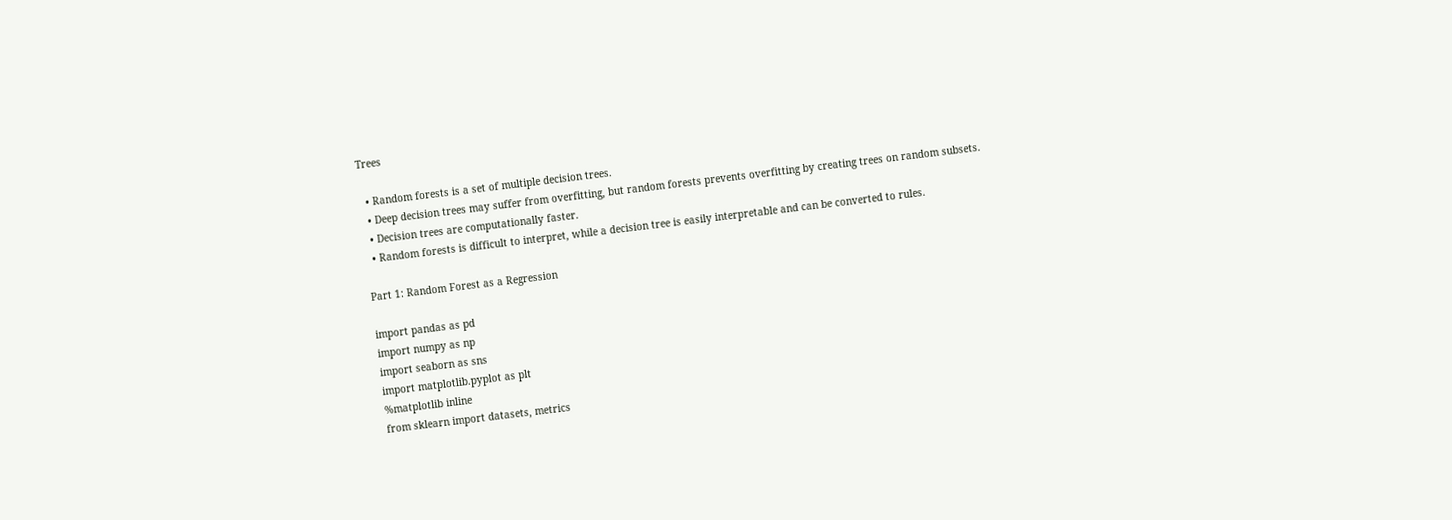Trees

  • Random forests is a set of multiple decision trees.
  • Deep decision trees may suffer from overfitting, but random forests prevents overfitting by creating trees on random subsets.
  • Decision trees are computationally faster.
  • Random forests is difficult to interpret, while a decision tree is easily interpretable and can be converted to rules.

Part 1: Random Forest as a Regression

import pandas as pd
import numpy as np
import seaborn as sns
import matplotlib.pyplot as plt
%matplotlib inline
from sklearn import datasets, metrics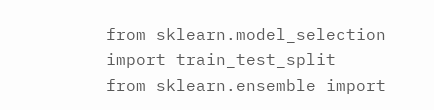from sklearn.model_selection import train_test_split
from sklearn.ensemble import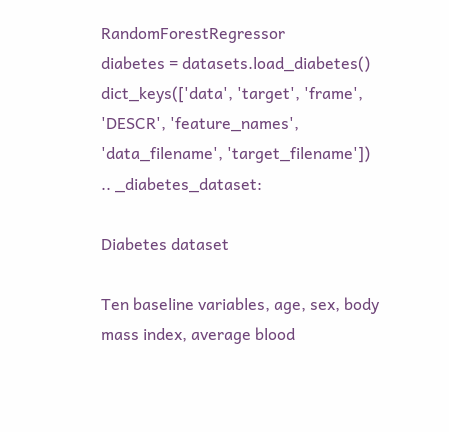RandomForestRegressor
diabetes = datasets.load_diabetes()
dict_keys(['data', 'target', 'frame', 'DESCR', 'feature_names', 'data_filename', 'target_filename'])
.. _diabetes_dataset:

Diabetes dataset

Ten baseline variables, age, sex, body mass index, average blood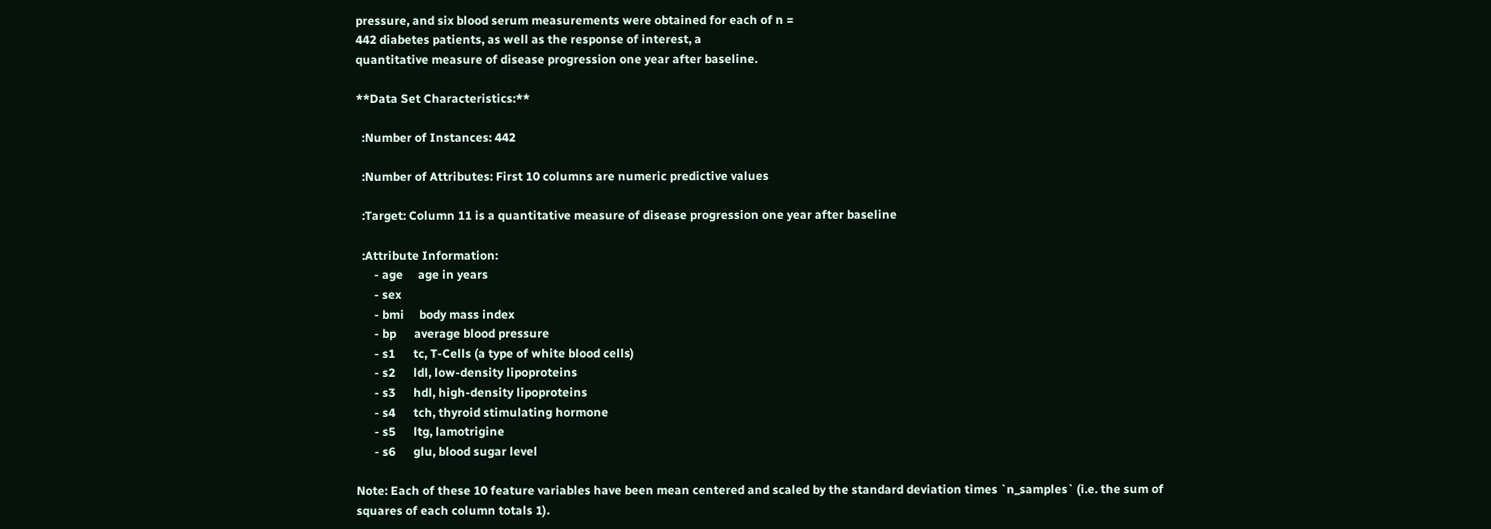pressure, and six blood serum measurements were obtained for each of n =
442 diabetes patients, as well as the response of interest, a
quantitative measure of disease progression one year after baseline.

**Data Set Characteristics:**

  :Number of Instances: 442

  :Number of Attributes: First 10 columns are numeric predictive values

  :Target: Column 11 is a quantitative measure of disease progression one year after baseline

  :Attribute Information:
      - age     age in years
      - sex
      - bmi     body mass index
      - bp      average blood pressure
      - s1      tc, T-Cells (a type of white blood cells)
      - s2      ldl, low-density lipoproteins
      - s3      hdl, high-density lipoproteins
      - s4      tch, thyroid stimulating hormone
      - s5      ltg, lamotrigine
      - s6      glu, blood sugar level

Note: Each of these 10 feature variables have been mean centered and scaled by the standard deviation times `n_samples` (i.e. the sum of squares of each column totals 1).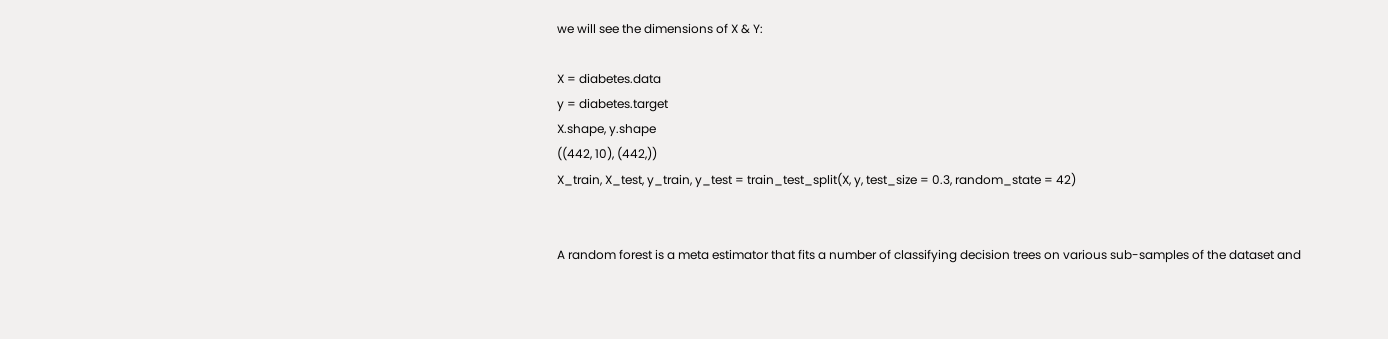we will see the dimensions of X & Y:

X = diabetes.data
y = diabetes.target
X.shape, y.shape
((442, 10), (442,))
X_train, X_test, y_train, y_test = train_test_split(X, y, test_size = 0.3, random_state = 42)


A random forest is a meta estimator that fits a number of classifying decision trees on various sub-samples of the dataset and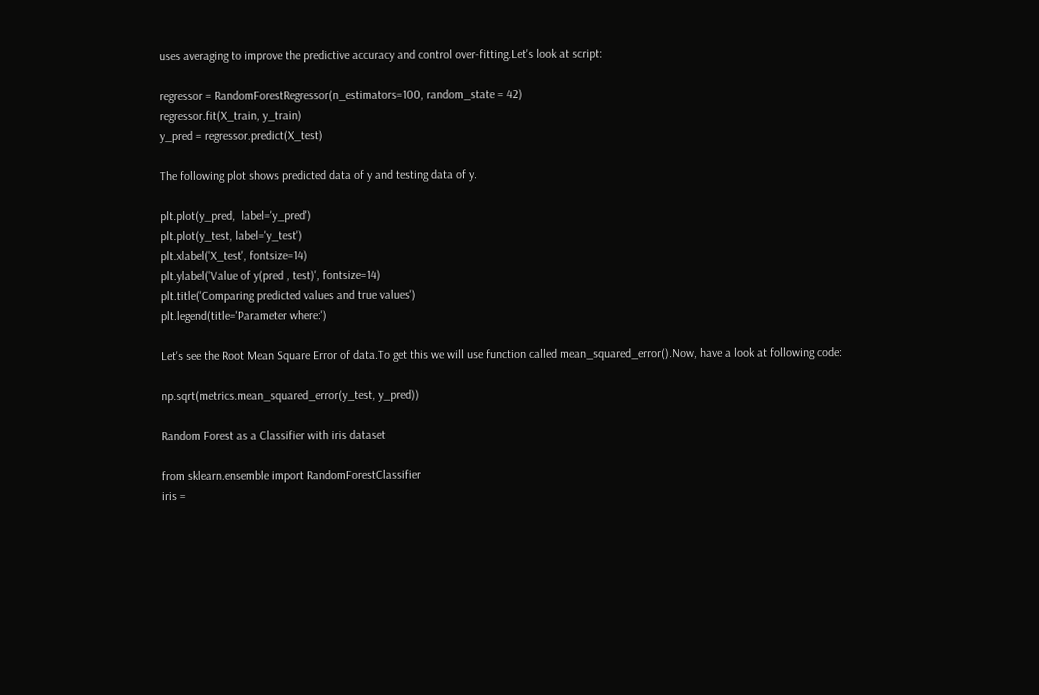uses averaging to improve the predictive accuracy and control over-fitting.Let's look at script:

regressor = RandomForestRegressor(n_estimators=100, random_state = 42)
regressor.fit(X_train, y_train)
y_pred = regressor.predict(X_test)

The following plot shows predicted data of y and testing data of y.

plt.plot(y_pred,  label='y_pred')
plt.plot(y_test, label='y_test')
plt.xlabel('X_test', fontsize=14)
plt.ylabel('Value of y(pred , test)', fontsize=14)
plt.title('Comparing predicted values and true values')
plt.legend(title='Parameter where:')

Let's see the Root Mean Square Error of data.To get this we will use function called mean_squared_error().Now, have a look at following code:

np.sqrt(metrics.mean_squared_error(y_test, y_pred))

Random Forest as a Classifier with iris dataset

from sklearn.ensemble import RandomForestClassifier
iris =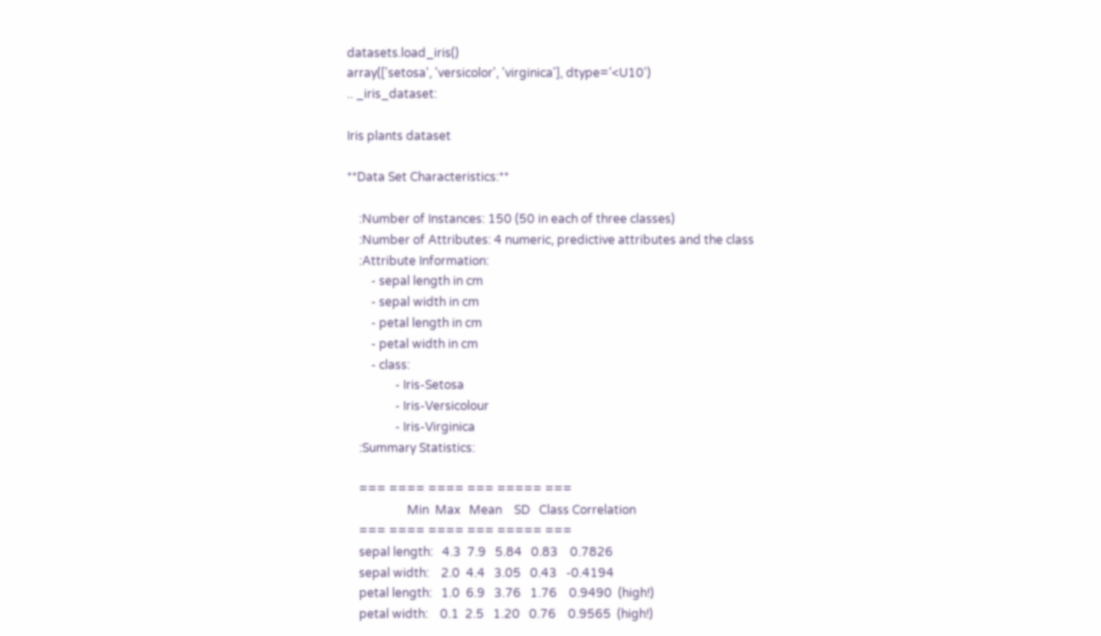datasets.load_iris()
array(['setosa', 'versicolor', 'virginica'], dtype='<U10')
.. _iris_dataset:

Iris plants dataset

**Data Set Characteristics:**

    :Number of Instances: 150 (50 in each of three classes)
    :Number of Attributes: 4 numeric, predictive attributes and the class
    :Attribute Information:
        - sepal length in cm
        - sepal width in cm
        - petal length in cm
        - petal width in cm
        - class:
                - Iris-Setosa
                - Iris-Versicolour
                - Iris-Virginica
    :Summary Statistics:

    === ==== ==== === ===== ===
                    Min  Max   Mean    SD   Class Correlation
    === ==== ==== === ===== ===
    sepal length:   4.3  7.9   5.84   0.83    0.7826
    sepal width:    2.0  4.4   3.05   0.43   -0.4194
    petal length:   1.0  6.9   3.76   1.76    0.9490  (high!)
    petal width:    0.1  2.5   1.20   0.76    0.9565  (high!)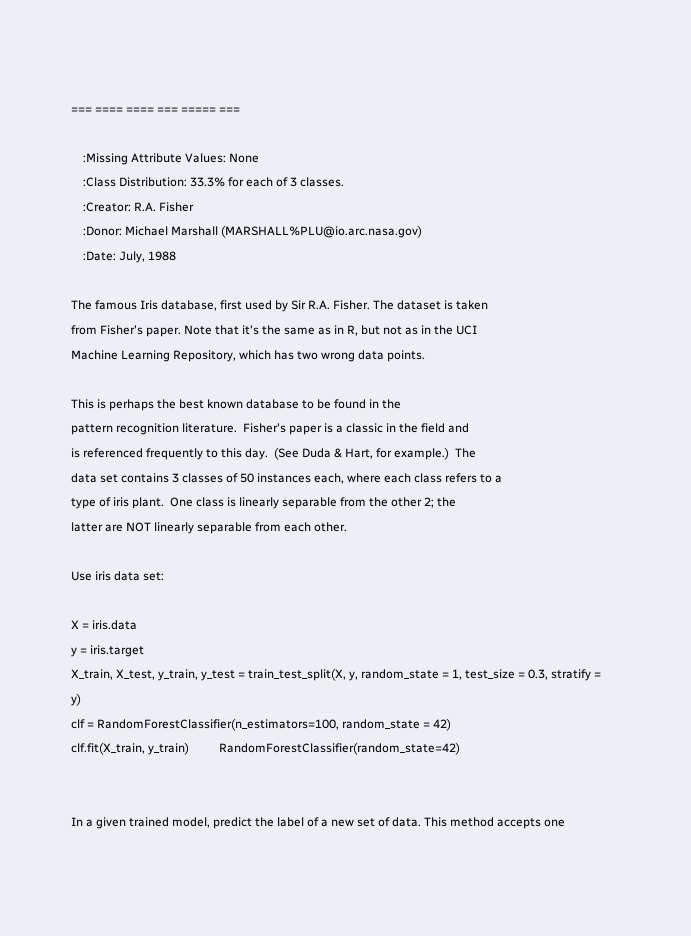=== ==== ==== === ===== ===

    :Missing Attribute Values: None
    :Class Distribution: 33.3% for each of 3 classes.
    :Creator: R.A. Fisher
    :Donor: Michael Marshall (MARSHALL%PLU@io.arc.nasa.gov)
    :Date: July, 1988

The famous Iris database, first used by Sir R.A. Fisher. The dataset is taken
from Fisher's paper. Note that it's the same as in R, but not as in the UCI
Machine Learning Repository, which has two wrong data points.

This is perhaps the best known database to be found in the
pattern recognition literature.  Fisher's paper is a classic in the field and
is referenced frequently to this day.  (See Duda & Hart, for example.)  The
data set contains 3 classes of 50 instances each, where each class refers to a
type of iris plant.  One class is linearly separable from the other 2; the
latter are NOT linearly separable from each other.

Use iris data set:

X = iris.data
y = iris.target
X_train, X_test, y_train, y_test = train_test_split(X, y, random_state = 1, test_size = 0.3, stratify = y)
clf = RandomForestClassifier(n_estimators=100, random_state = 42)
clf.fit(X_train, y_train)          RandomForestClassifier(random_state=42)


In a given trained model, predict the label of a new set of data. This method accepts one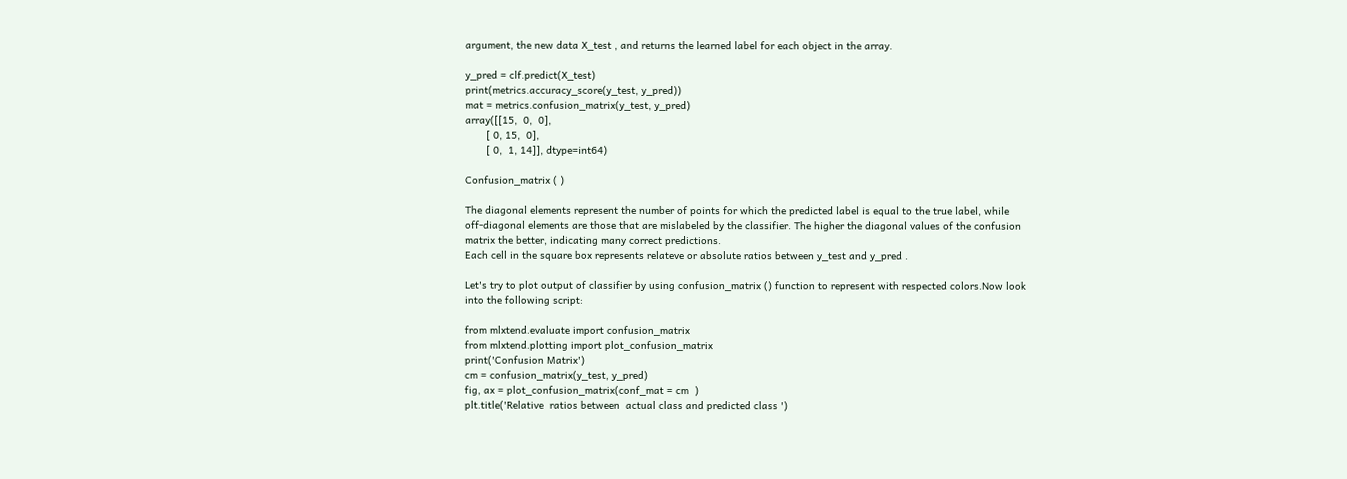argument, the new data X_test , and returns the learned label for each object in the array.

y_pred = clf.predict(X_test)
print(metrics.accuracy_score(y_test, y_pred))
mat = metrics.confusion_matrix(y_test, y_pred)
array([[15,  0,  0],
       [ 0, 15,  0],
       [ 0,  1, 14]], dtype=int64)

Confusion_matrix ( )

The diagonal elements represent the number of points for which the predicted label is equal to the true label, while off-diagonal elements are those that are mislabeled by the classifier. The higher the diagonal values of the confusion matrix the better, indicating many correct predictions.
Each cell in the square box represents relateve or absolute ratios between y_test and y_pred .

Let's try to plot output of classifier by using confusion_matrix () function to represent with respected colors.Now look into the following script:

from mlxtend.evaluate import confusion_matrix
from mlxtend.plotting import plot_confusion_matrix
print('Confusion Matrix')
cm = confusion_matrix(y_test, y_pred)
fig, ax = plot_confusion_matrix(conf_mat = cm  )
plt.title('Relative  ratios between  actual class and predicted class ')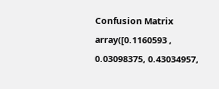Confusion Matrix
array([0.1160593 , 0.03098375, 0.43034957,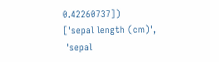0.42260737])
['sepal length (cm)',
 'sepal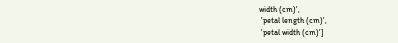width (cm)',
 'petal length (cm)',
 'petal width (cm)']